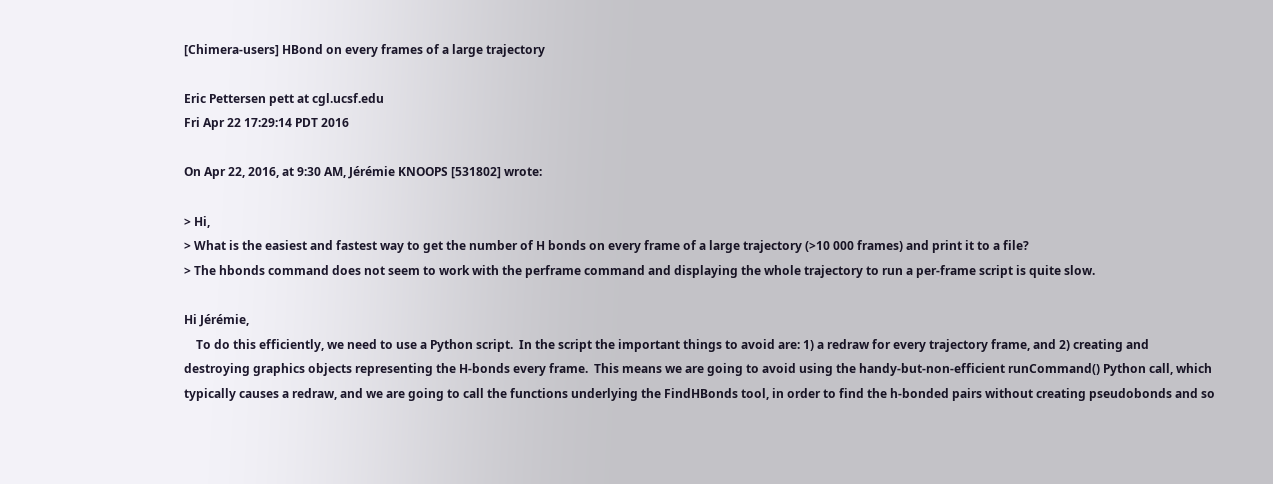[Chimera-users] HBond on every frames of a large trajectory

Eric Pettersen pett at cgl.ucsf.edu
Fri Apr 22 17:29:14 PDT 2016

On Apr 22, 2016, at 9:30 AM, Jérémie KNOOPS [531802] wrote:

> Hi,
> What is the easiest and fastest way to get the number of H bonds on every frame of a large trajectory (>10 000 frames) and print it to a file?
> The hbonds command does not seem to work with the perframe command and displaying the whole trajectory to run a per-frame script is quite slow.

Hi Jérémie,
    To do this efficiently, we need to use a Python script.  In the script the important things to avoid are: 1) a redraw for every trajectory frame, and 2) creating and destroying graphics objects representing the H-bonds every frame.  This means we are going to avoid using the handy-but-non-efficient runCommand() Python call, which typically causes a redraw, and we are going to call the functions underlying the FindHBonds tool, in order to find the h-bonded pairs without creating pseudobonds and so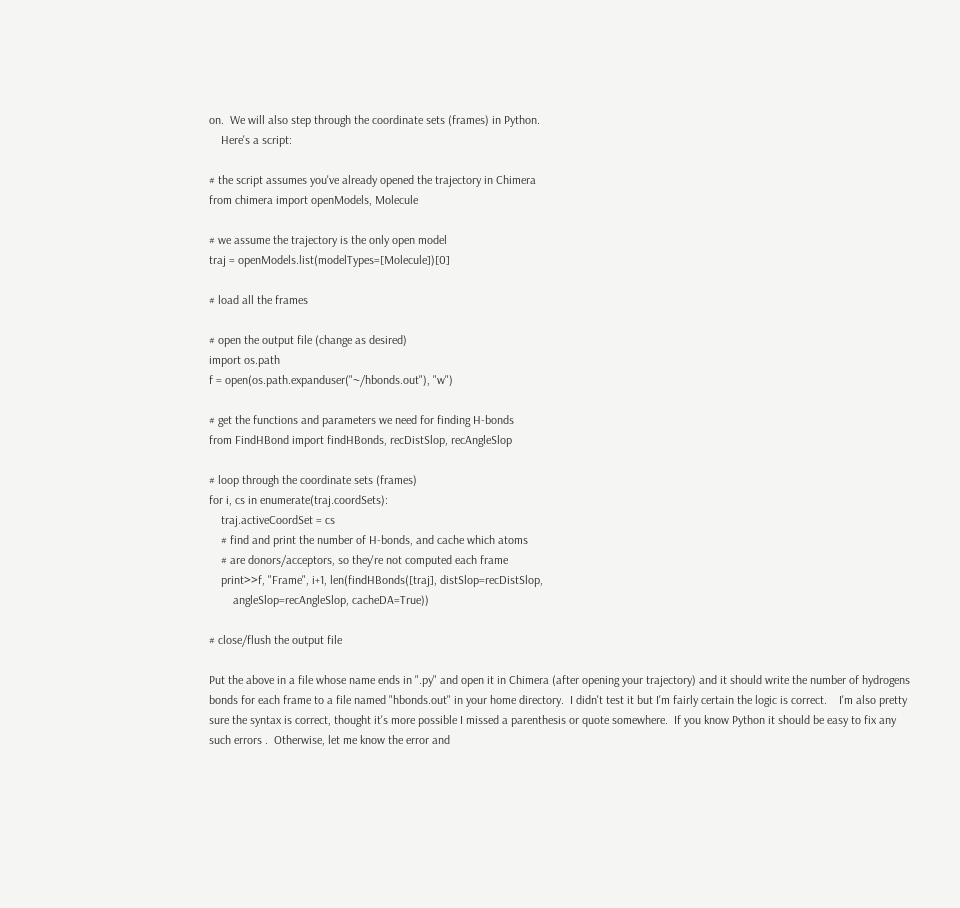on.  We will also step through the coordinate sets (frames) in Python.
    Here's a script:

# the script assumes you've already opened the trajectory in Chimera
from chimera import openModels, Molecule

# we assume the trajectory is the only open model
traj = openModels.list(modelTypes=[Molecule])[0]

# load all the frames

# open the output file (change as desired)
import os.path
f = open(os.path.expanduser("~/hbonds.out"), "w")

# get the functions and parameters we need for finding H-bonds
from FindHBond import findHBonds, recDistSlop, recAngleSlop

# loop through the coordinate sets (frames)
for i, cs in enumerate(traj.coordSets):
    traj.activeCoordSet = cs
    # find and print the number of H-bonds, and cache which atoms
    # are donors/acceptors, so they're not computed each frame
    print>>f, "Frame", i+1, len(findHBonds([traj], distSlop=recDistSlop,
        angleSlop=recAngleSlop, cacheDA=True))

# close/flush the output file

Put the above in a file whose name ends in ".py" and open it in Chimera (after opening your trajectory) and it should write the number of hydrogens bonds for each frame to a file named "hbonds.out" in your home directory.  I didn't test it but I'm fairly certain the logic is correct.    I'm also pretty sure the syntax is correct, thought it's more possible I missed a parenthesis or quote somewhere.  If you know Python it should be easy to fix any such errors .  Otherwise, let me know the error and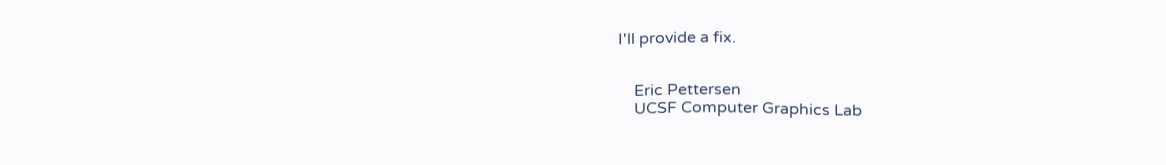I'll provide a fix.


    Eric Pettersen
    UCSF Computer Graphics Lab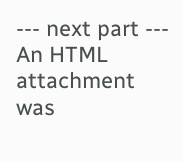--- next part ---
An HTML attachment was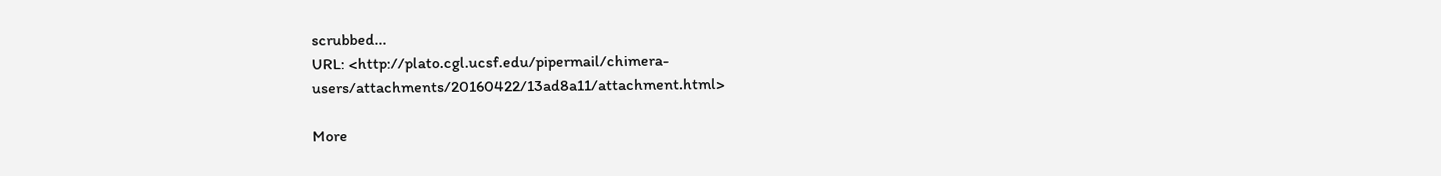scrubbed...
URL: <http://plato.cgl.ucsf.edu/pipermail/chimera-users/attachments/20160422/13ad8a11/attachment.html>

More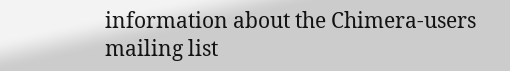information about the Chimera-users mailing list